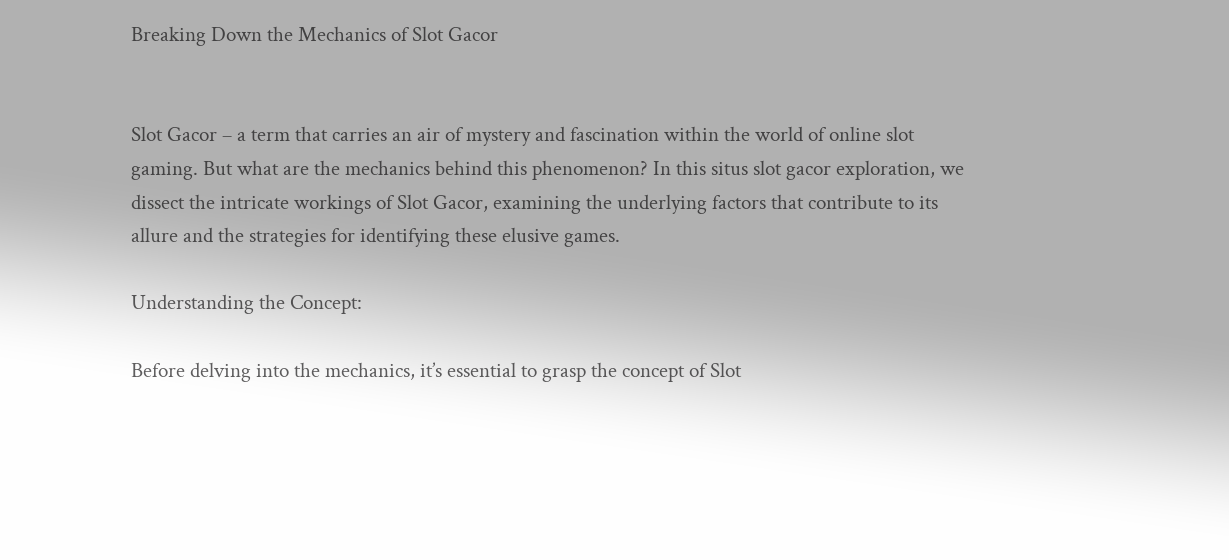Breaking Down the Mechanics of Slot Gacor


Slot Gacor – a term that carries an air of mystery and fascination within the world of online slot gaming. But what are the mechanics behind this phenomenon? In this situs slot gacor exploration, we dissect the intricate workings of Slot Gacor, examining the underlying factors that contribute to its allure and the strategies for identifying these elusive games.

Understanding the Concept:

Before delving into the mechanics, it’s essential to grasp the concept of Slot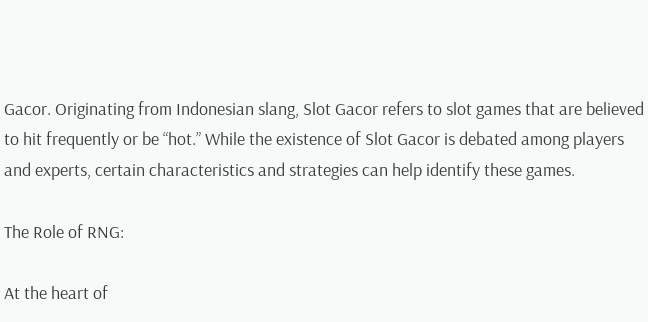Gacor. Originating from Indonesian slang, Slot Gacor refers to slot games that are believed to hit frequently or be “hot.” While the existence of Slot Gacor is debated among players and experts, certain characteristics and strategies can help identify these games.

The Role of RNG:

At the heart of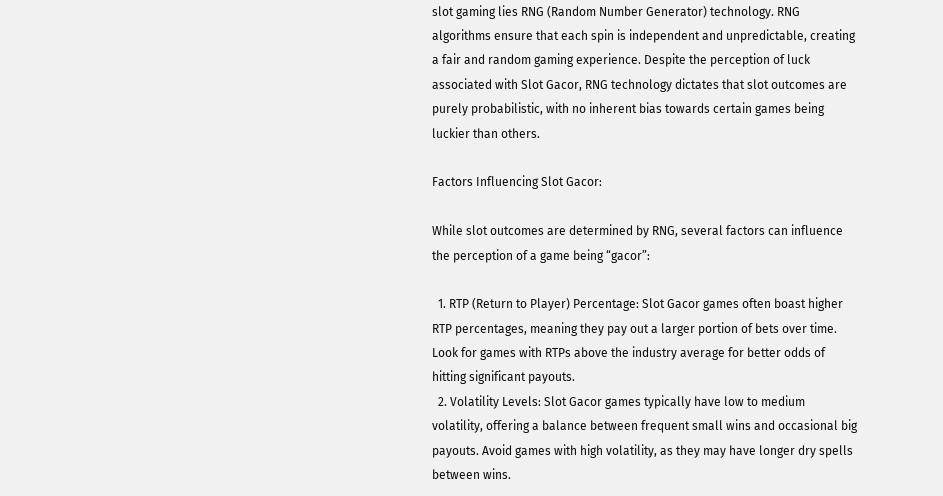slot gaming lies RNG (Random Number Generator) technology. RNG algorithms ensure that each spin is independent and unpredictable, creating a fair and random gaming experience. Despite the perception of luck associated with Slot Gacor, RNG technology dictates that slot outcomes are purely probabilistic, with no inherent bias towards certain games being luckier than others.

Factors Influencing Slot Gacor:

While slot outcomes are determined by RNG, several factors can influence the perception of a game being “gacor”:

  1. RTP (Return to Player) Percentage: Slot Gacor games often boast higher RTP percentages, meaning they pay out a larger portion of bets over time. Look for games with RTPs above the industry average for better odds of hitting significant payouts.
  2. Volatility Levels: Slot Gacor games typically have low to medium volatility, offering a balance between frequent small wins and occasional big payouts. Avoid games with high volatility, as they may have longer dry spells between wins.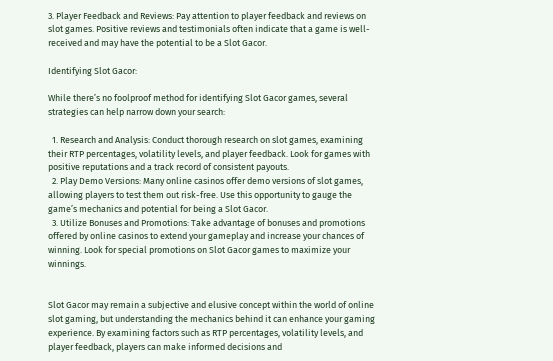3. Player Feedback and Reviews: Pay attention to player feedback and reviews on slot games. Positive reviews and testimonials often indicate that a game is well-received and may have the potential to be a Slot Gacor.

Identifying Slot Gacor:

While there’s no foolproof method for identifying Slot Gacor games, several strategies can help narrow down your search:

  1. Research and Analysis: Conduct thorough research on slot games, examining their RTP percentages, volatility levels, and player feedback. Look for games with positive reputations and a track record of consistent payouts.
  2. Play Demo Versions: Many online casinos offer demo versions of slot games, allowing players to test them out risk-free. Use this opportunity to gauge the game’s mechanics and potential for being a Slot Gacor.
  3. Utilize Bonuses and Promotions: Take advantage of bonuses and promotions offered by online casinos to extend your gameplay and increase your chances of winning. Look for special promotions on Slot Gacor games to maximize your winnings.


Slot Gacor may remain a subjective and elusive concept within the world of online slot gaming, but understanding the mechanics behind it can enhance your gaming experience. By examining factors such as RTP percentages, volatility levels, and player feedback, players can make informed decisions and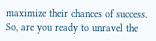maximize their chances of success. So, are you ready to unravel the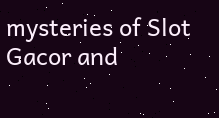mysteries of Slot Gacor and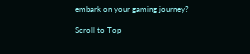embark on your gaming journey?

Scroll to Top